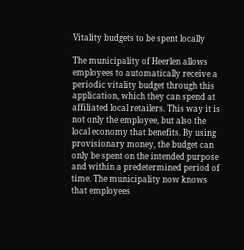Vitality budgets to be spent locally

The municipality of Heerlen allows employees to automatically receive a periodic vitality budget through this application, which they can spend at affiliated local retailers. This way it is not only the employee, but also the local economy that benefits. By using provisionary money, the budget can only be spent on the intended purpose and within a predetermined period of time. The municipality now knows that employees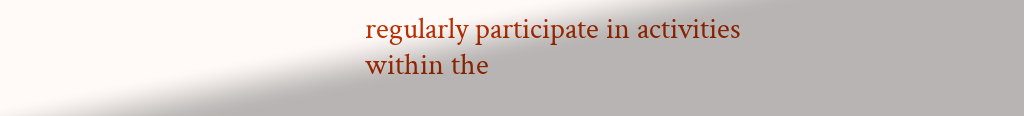regularly participate in activities within the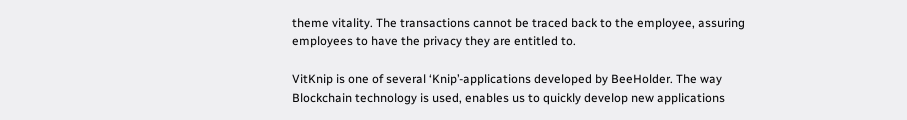theme vitality. The transactions cannot be traced back to the employee, assuring employees to have the privacy they are entitled to.

VitKnip is one of several ‘Knip’-applications developed by BeeHolder. The way Blockchain technology is used, enables us to quickly develop new applications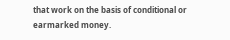that work on the basis of conditional or earmarked money.